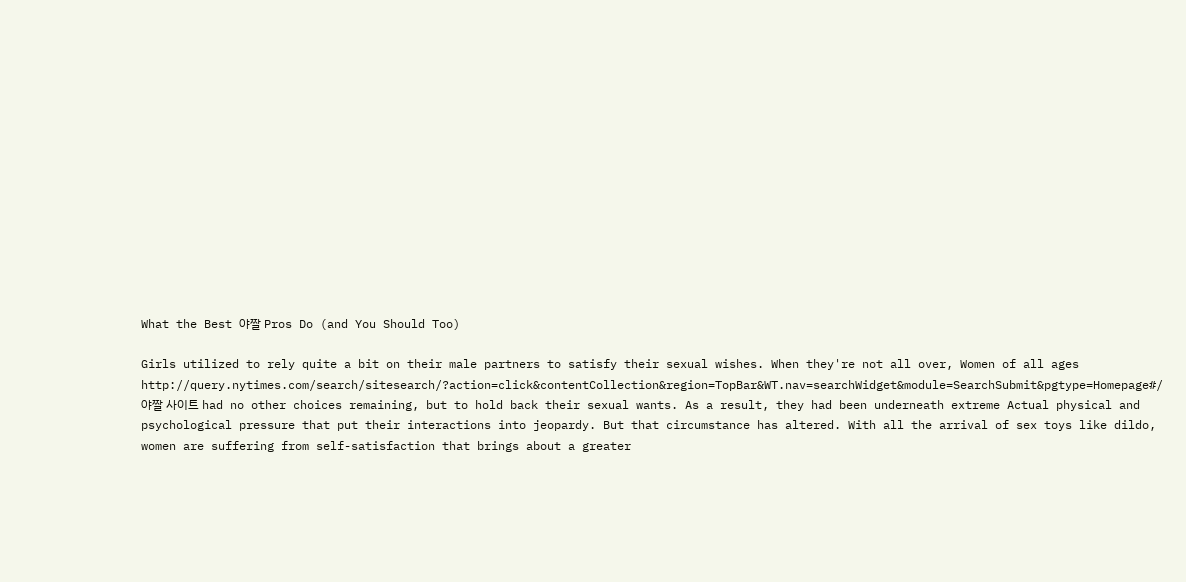What the Best 야짤 Pros Do (and You Should Too)

Girls utilized to rely quite a bit on their male partners to satisfy their sexual wishes. When they're not all over, Women of all ages http://query.nytimes.com/search/sitesearch/?action=click&contentCollection&region=TopBar&WT.nav=searchWidget&module=SearchSubmit&pgtype=Homepage#/야짤 사이트 had no other choices remaining, but to hold back their sexual wants. As a result, they had been underneath extreme Actual physical and psychological pressure that put their interactions into jeopardy. But that circumstance has altered. With all the arrival of sex toys like dildo, women are suffering from self-satisfaction that brings about a greater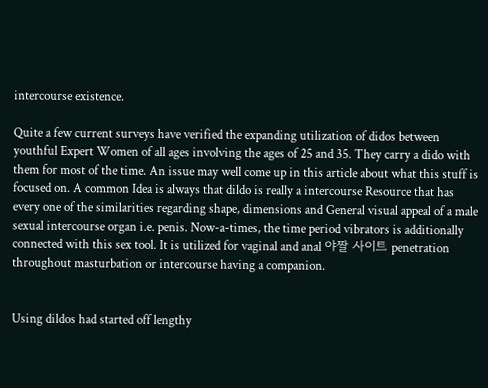intercourse existence.

Quite a few current surveys have verified the expanding utilization of didos between youthful Expert Women of all ages involving the ages of 25 and 35. They carry a dido with them for most of the time. An issue may well come up in this article about what this stuff is focused on. A common Idea is always that dildo is really a intercourse Resource that has every one of the similarities regarding shape, dimensions and General visual appeal of a male sexual intercourse organ i.e. penis. Now-a-times, the time period vibrators is additionally connected with this sex tool. It is utilized for vaginal and anal 야짤 사이트 penetration throughout masturbation or intercourse having a companion.


Using dildos had started off lengthy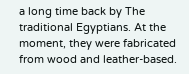a long time back by The traditional Egyptians. At the moment, they were fabricated from wood and leather-based.